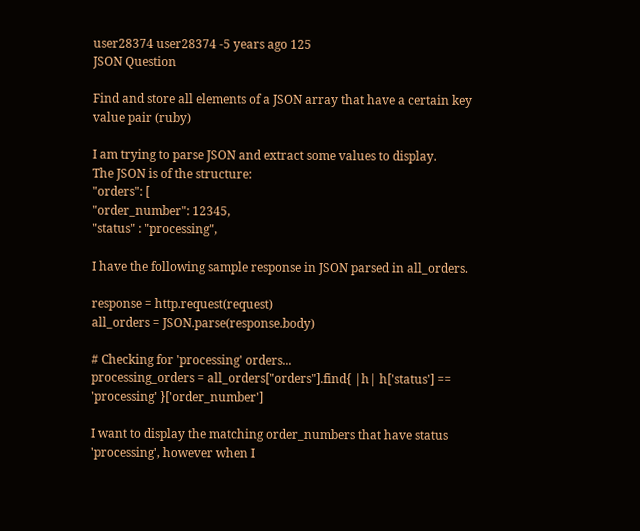user28374 user28374 -5 years ago 125
JSON Question

Find and store all elements of a JSON array that have a certain key value pair (ruby)

I am trying to parse JSON and extract some values to display.
The JSON is of the structure:
"orders": [
"order_number": 12345,
"status" : "processing",

I have the following sample response in JSON parsed in all_orders.

response = http.request(request)
all_orders = JSON.parse(response.body)

# Checking for 'processing' orders...
processing_orders = all_orders["orders"].find{ |h| h['status'] == 'processing' }['order_number']

I want to display the matching order_numbers that have status 'processing', however when I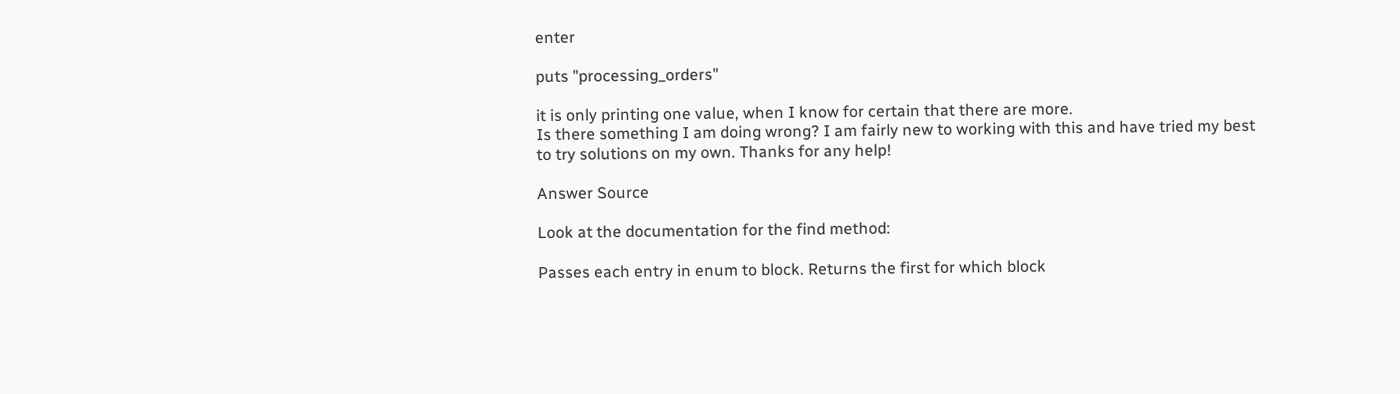enter

puts "processing_orders"

it is only printing one value, when I know for certain that there are more.
Is there something I am doing wrong? I am fairly new to working with this and have tried my best to try solutions on my own. Thanks for any help!

Answer Source

Look at the documentation for the find method:

Passes each entry in enum to block. Returns the first for which block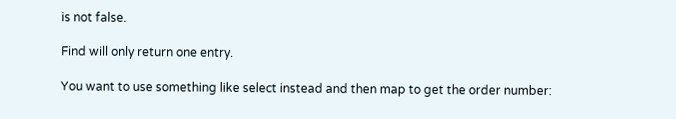is not false.

Find will only return one entry.

You want to use something like select instead and then map to get the order number: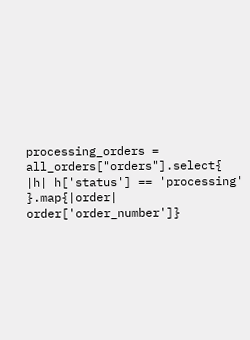processing_orders = all_orders["orders"].select{ |h| h['status'] == 'processing'    }.map{|order| order['order_number']}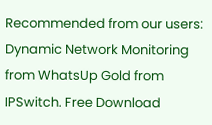Recommended from our users: Dynamic Network Monitoring from WhatsUp Gold from IPSwitch. Free Download